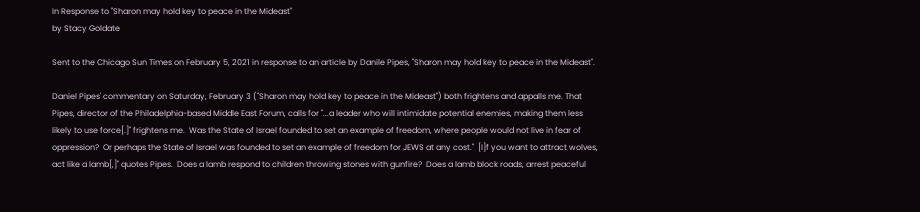In Response to "Sharon may hold key to peace in the Mideast"
by Stacy Goldate

Sent to the Chicago Sun Times on February 5, 2021 in response to an article by Danile Pipes, "Sharon may hold key to peace in the Mideast".

Daniel Pipes' commentary on Saturday, February 3 ("Sharon may hold key to peace in the Mideast") both frightens and appalls me. That Pipes, director of the Philadelphia-based Middle East Forum, calls for "...a leader who will intimidate potential enemies, making them less likely to use force[.]" frightens me.  Was the State of Israel founded to set an example of freedom, where people would not live in fear of oppression?  Or perhaps the State of Israel was founded to set an example of freedom for JEWS at any cost."  [I]f you want to attract wolves, act like a lamb[,]" quotes Pipes.  Does a lamb respond to children throwing stones with gunfire?  Does a lamb block roads, arrest peaceful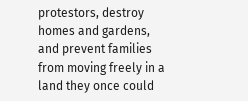protestors, destroy homes and gardens, and prevent families from moving freely in a land they once could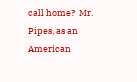call home?  Mr. Pipes, as an American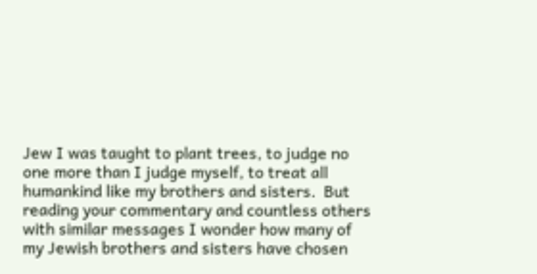Jew I was taught to plant trees, to judge no one more than I judge myself, to treat all humankind like my brothers and sisters.  But reading your commentary and countless others with similar messages I wonder how many of my Jewish brothers and sisters have chosen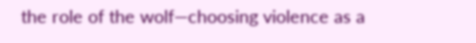the role of the wolf—choosing violence as a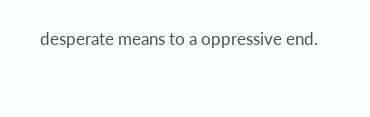desperate means to a oppressive end.